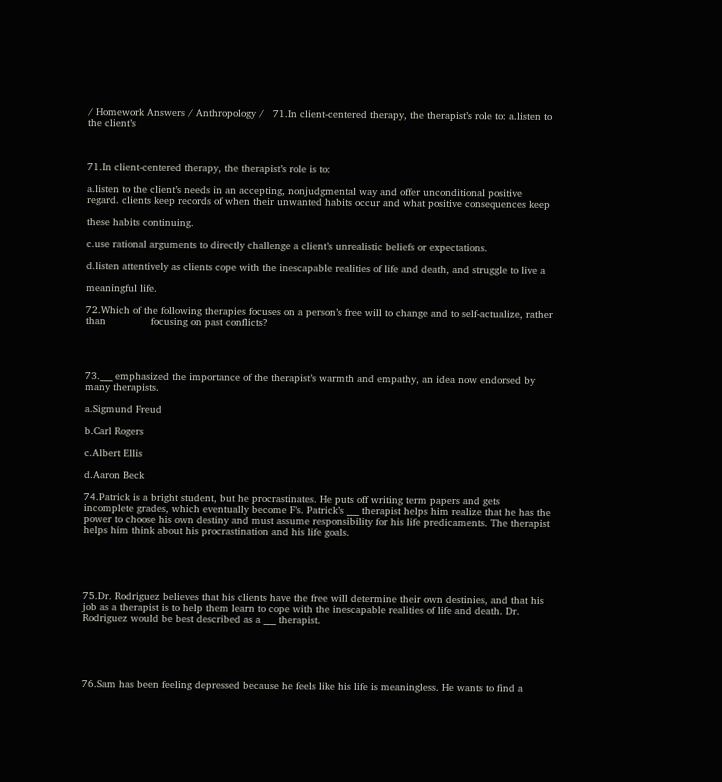/ Homework Answers / Anthropology /   71.In client-centered therapy, the therapist’s role to: a.listen to the client’s



71.In client-centered therapy, the therapist’s role is to:

a.listen to the client’s needs in an accepting, nonjudgmental way and offer unconditional positive regard. clients keep records of when their unwanted habits occur and what positive consequences keep

these habits continuing.

c.use rational arguments to directly challenge a client’s unrealistic beliefs or expectations.

d.listen attentively as clients cope with the inescapable realities of life and death, and struggle to live a

meaningful life.

72.Which of the following therapies focuses on a person’s free will to change and to self-actualize, rather than               focusing on past conflicts?




73.___ emphasized the importance of the therapist’s warmth and empathy, an idea now endorsed by               many therapists.

a.Sigmund Freud

b.Carl Rogers

c.Albert Ellis

d.Aaron Beck

74.Patrick is a bright student, but he procrastinates. He puts off writing term papers and gets incomplete grades, which eventually become F’s. Patrick’s ___ therapist helps him realize that he has the power to choose his own destiny and must assume responsibility for his life predicaments. The therapist helps him think about his procrastination and his life goals.





75.Dr. Rodriguez believes that his clients have the free will determine their own destinies, and that his job as a therapist is to help them learn to cope with the inescapable realities of life and death. Dr. Rodriguez would be best described as a ___ therapist.





76.Sam has been feeling depressed because he feels like his life is meaningless. He wants to find a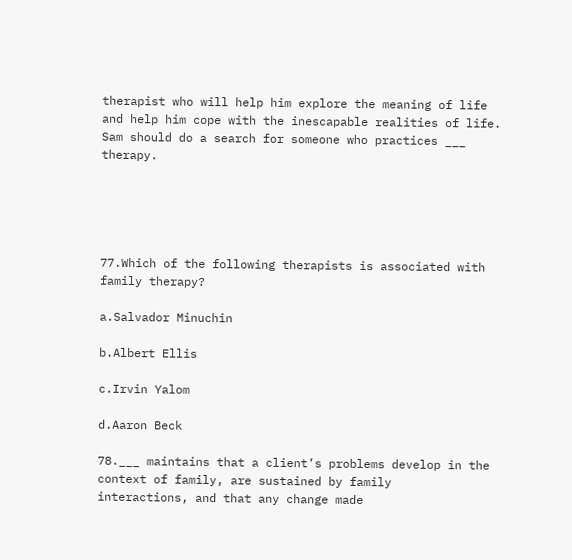therapist who will help him explore the meaning of life and help him cope with the inescapable realities of life. Sam should do a search for someone who practices ___ therapy.





77.Which of the following therapists is associated with family therapy?

a.Salvador Minuchin

b.Albert Ellis

c.Irvin Yalom

d.Aaron Beck

78.___ maintains that a client’s problems develop in the context of family, are sustained by family               interactions, and that any change made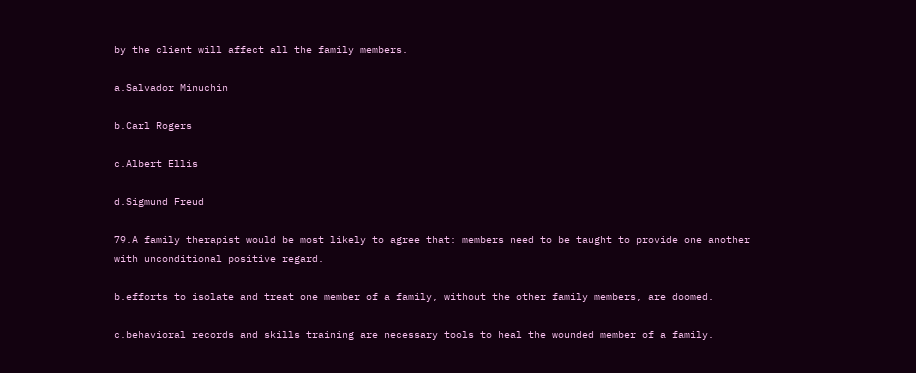by the client will affect all the family members.

a.Salvador Minuchin

b.Carl Rogers

c.Albert Ellis

d.Sigmund Freud

79.A family therapist would be most likely to agree that: members need to be taught to provide one another with unconditional positive regard.

b.efforts to isolate and treat one member of a family, without the other family members, are doomed.

c.behavioral records and skills training are necessary tools to heal the wounded member of a family.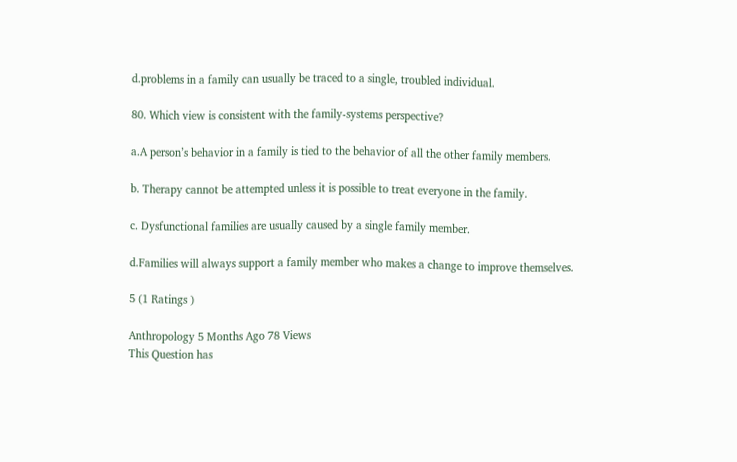d.problems in a family can usually be traced to a single, troubled individual.

80. Which view is consistent with the family-systems perspective?

a.A person’s behavior in a family is tied to the behavior of all the other family members.

b. Therapy cannot be attempted unless it is possible to treat everyone in the family.

c. Dysfunctional families are usually caused by a single family member.

d.Families will always support a family member who makes a change to improve themselves.

5 (1 Ratings )

Anthropology 5 Months Ago 78 Views
This Question has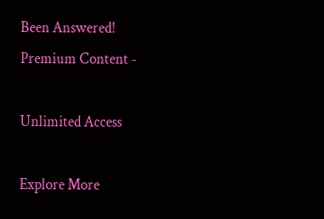Been Answered!
Premium Content -

Unlimited Access

Explore More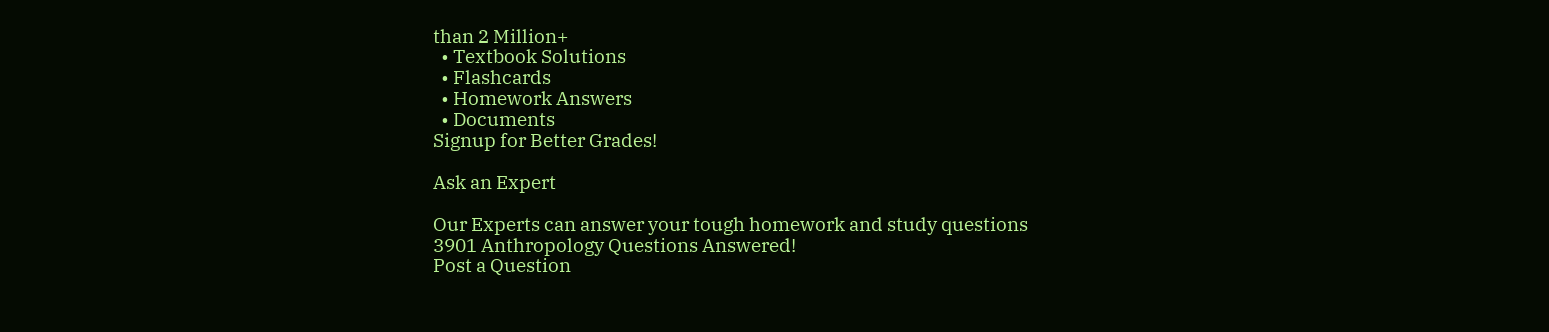than 2 Million+
  • Textbook Solutions
  • Flashcards
  • Homework Answers
  • Documents
Signup for Better Grades!

Ask an Expert

Our Experts can answer your tough homework and study questions
3901 Anthropology Questions Answered!
Post a Question